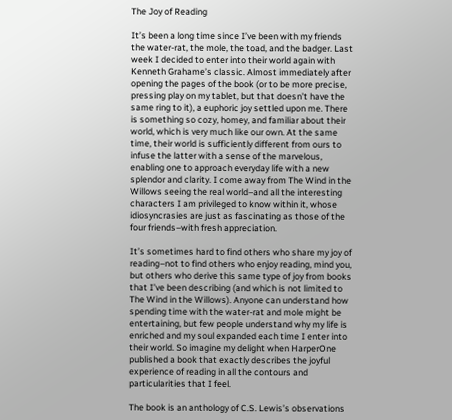The Joy of Reading

It’s been a long time since I’ve been with my friends the water-rat, the mole, the toad, and the badger. Last week I decided to enter into their world again with Kenneth Grahame’s classic. Almost immediately after opening the pages of the book (or to be more precise, pressing play on my tablet, but that doesn’t have the same ring to it), a euphoric joy settled upon me. There is something so cozy, homey, and familiar about their world, which is very much like our own. At the same time, their world is sufficiently different from ours to infuse the latter with a sense of the marvelous, enabling one to approach everyday life with a new splendor and clarity. I come away from The Wind in the Willows seeing the real world–and all the interesting characters I am privileged to know within it, whose idiosyncrasies are just as fascinating as those of the four friends–with fresh appreciation.

It’s sometimes hard to find others who share my joy of reading–not to find others who enjoy reading, mind you, but others who derive this same type of joy from books that I’ve been describing (and which is not limited to The Wind in the Willows). Anyone can understand how spending time with the water-rat and mole might be entertaining, but few people understand why my life is enriched and my soul expanded each time I enter into their world. So imagine my delight when HarperOne published a book that exactly describes the joyful experience of reading in all the contours and particularities that I feel.

The book is an anthology of C.S. Lewis’s observations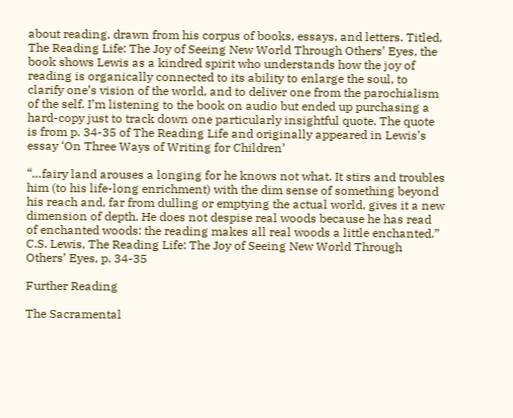about reading, drawn from his corpus of books, essays, and letters. Titled, The Reading Life: The Joy of Seeing New World Through Others’ Eyes, the book shows Lewis as a kindred spirit who understands how the joy of reading is organically connected to its ability to enlarge the soul, to clarify one’s vision of the world, and to deliver one from the parochialism of the self. I’m listening to the book on audio but ended up purchasing a hard-copy just to track down one particularly insightful quote. The quote is from p. 34-35 of The Reading Life and originally appeared in Lewis’s essay ‘On Three Ways of Writing for Children’

“…fairy land arouses a longing for he knows not what. It stirs and troubles him (to his life-long enrichment) with the dim sense of something beyond his reach and, far from dulling or emptying the actual world, gives it a new dimension of depth. He does not despise real woods because he has read of enchanted woods: the reading makes all real woods a little enchanted.” C.S. Lewis, The Reading Life: The Joy of Seeing New World Through Others’ Eyes, p. 34-35

Further Reading

The Sacramental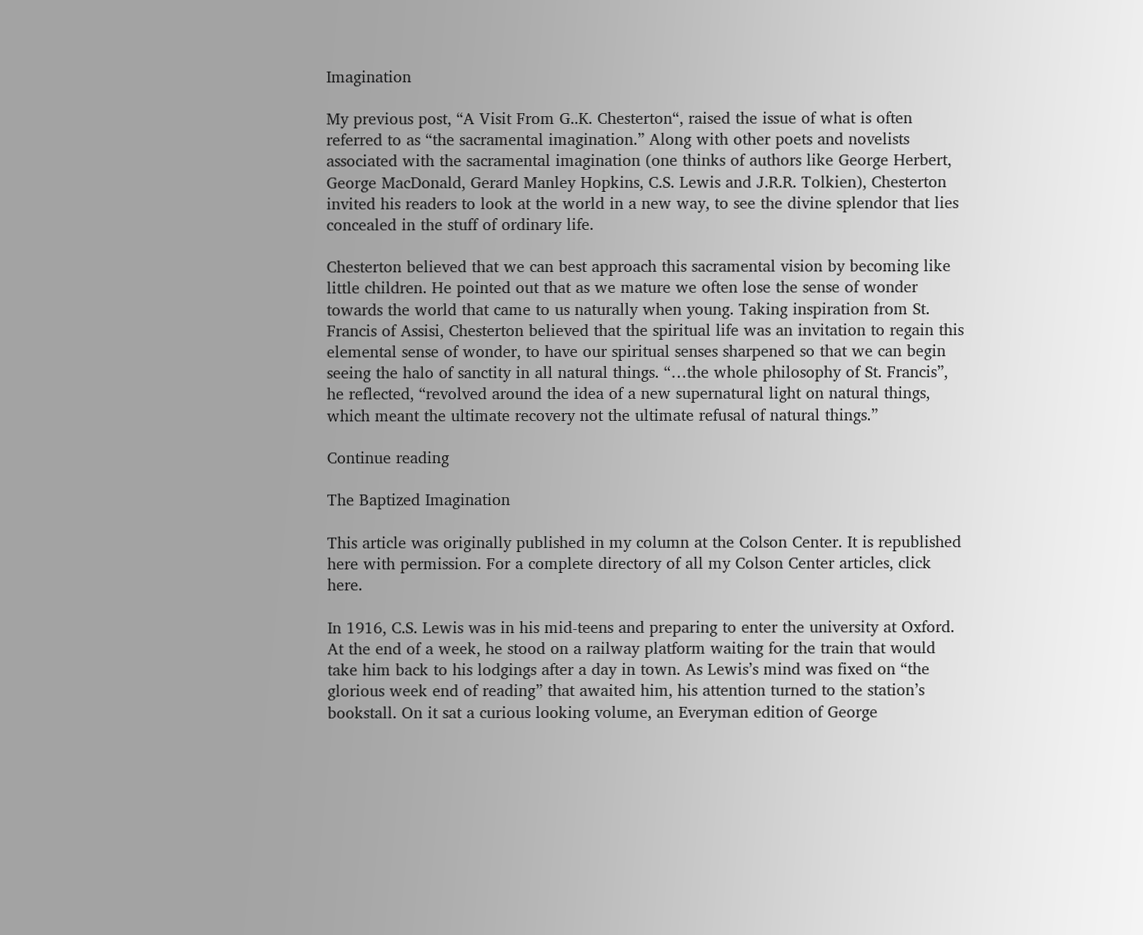Imagination

My previous post, “A Visit From G..K. Chesterton“, raised the issue of what is often referred to as “the sacramental imagination.” Along with other poets and novelists associated with the sacramental imagination (one thinks of authors like George Herbert, George MacDonald, Gerard Manley Hopkins, C.S. Lewis and J.R.R. Tolkien), Chesterton invited his readers to look at the world in a new way, to see the divine splendor that lies concealed in the stuff of ordinary life.

Chesterton believed that we can best approach this sacramental vision by becoming like little children. He pointed out that as we mature we often lose the sense of wonder towards the world that came to us naturally when young. Taking inspiration from St. Francis of Assisi, Chesterton believed that the spiritual life was an invitation to regain this elemental sense of wonder, to have our spiritual senses sharpened so that we can begin seeing the halo of sanctity in all natural things. “…the whole philosophy of St. Francis”, he reflected, “revolved around the idea of a new supernatural light on natural things, which meant the ultimate recovery not the ultimate refusal of natural things.”

Continue reading

The Baptized Imagination

This article was originally published in my column at the Colson Center. It is republished here with permission. For a complete directory of all my Colson Center articles, click here.

In 1916, C.S. Lewis was in his mid-teens and preparing to enter the university at Oxford. At the end of a week, he stood on a railway platform waiting for the train that would take him back to his lodgings after a day in town. As Lewis’s mind was fixed on “the glorious week end of reading” that awaited him, his attention turned to the station’s bookstall. On it sat a curious looking volume, an Everyman edition of George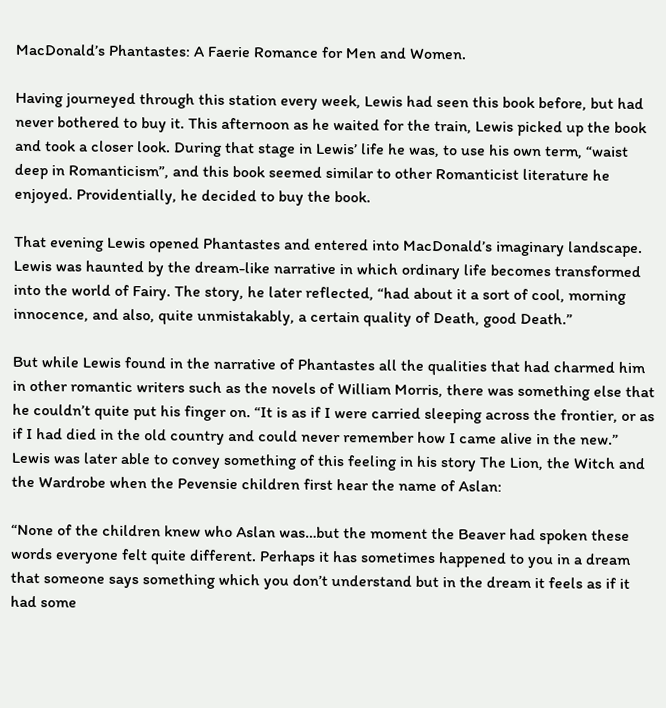MacDonald’s Phantastes: A Faerie Romance for Men and Women.

Having journeyed through this station every week, Lewis had seen this book before, but had never bothered to buy it. This afternoon as he waited for the train, Lewis picked up the book and took a closer look. During that stage in Lewis’ life he was, to use his own term, “waist deep in Romanticism”, and this book seemed similar to other Romanticist literature he enjoyed. Providentially, he decided to buy the book.

That evening Lewis opened Phantastes and entered into MacDonald’s imaginary landscape. Lewis was haunted by the dream-like narrative in which ordinary life becomes transformed into the world of Fairy. The story, he later reflected, “had about it a sort of cool, morning innocence, and also, quite unmistakably, a certain quality of Death, good Death.”

But while Lewis found in the narrative of Phantastes all the qualities that had charmed him in other romantic writers such as the novels of William Morris, there was something else that he couldn’t quite put his finger on. “It is as if I were carried sleeping across the frontier, or as if I had died in the old country and could never remember how I came alive in the new.” Lewis was later able to convey something of this feeling in his story The Lion, the Witch and the Wardrobe when the Pevensie children first hear the name of Aslan:

“None of the children knew who Aslan was…but the moment the Beaver had spoken these words everyone felt quite different. Perhaps it has sometimes happened to you in a dream that someone says something which you don’t understand but in the dream it feels as if it had some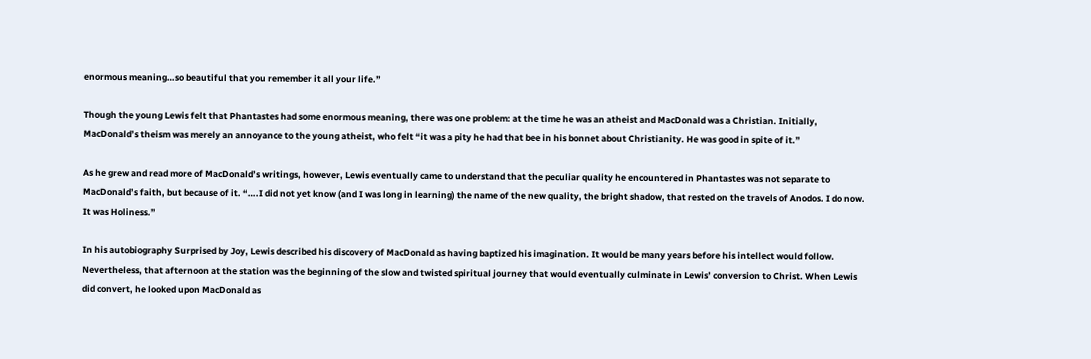enormous meaning…so beautiful that you remember it all your life.”

Though the young Lewis felt that Phantastes had some enormous meaning, there was one problem: at the time he was an atheist and MacDonald was a Christian. Initially, MacDonald’s theism was merely an annoyance to the young atheist, who felt “it was a pity he had that bee in his bonnet about Christianity. He was good in spite of it.”

As he grew and read more of MacDonald’s writings, however, Lewis eventually came to understand that the peculiar quality he encountered in Phantastes was not separate to MacDonald’s faith, but because of it. “….I did not yet know (and I was long in learning) the name of the new quality, the bright shadow, that rested on the travels of Anodos. I do now. It was Holiness.”

In his autobiography Surprised by Joy, Lewis described his discovery of MacDonald as having baptized his imagination. It would be many years before his intellect would follow. Nevertheless, that afternoon at the station was the beginning of the slow and twisted spiritual journey that would eventually culminate in Lewis’ conversion to Christ. When Lewis did convert, he looked upon MacDonald as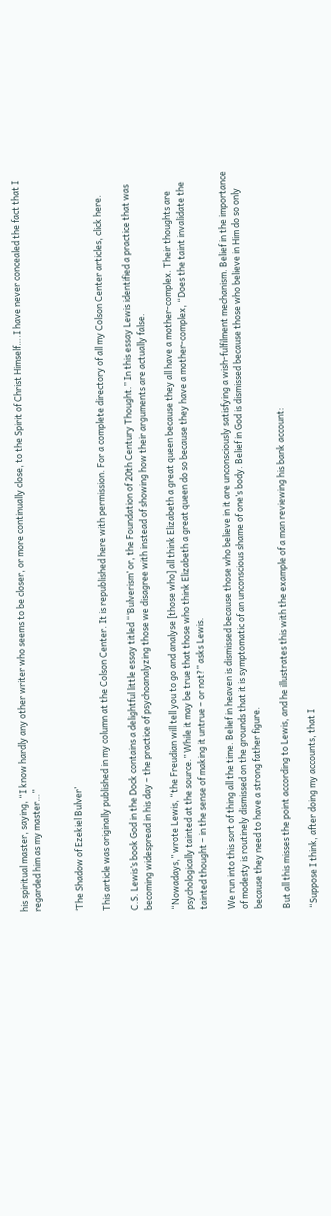his spiritual master, saying, “I know hardly any other writer who seems to be closer, or more continually close, to the Spirit of Christ Himself….I have never concealed the fact that I regarded him as my master…”


‘The Shadow of Ezekiel Bulver’

This article was originally published in my column at the Colson Center. It is republished here with permission. For a complete directory of all my Colson Center articles, click here.

C.S. Lewis’s book God in the Dock contains a delightful little essay titled “‘Bulverism’ or, the Foundation of 20th Century Thought.” In this essay Lewis identified a practice that was becoming widespread in his day – the practice of psychoanalyzing those we disagree with instead of showing how their arguments are actually false.

“Nowadays,” wrote Lewis, “the Freudian will tell you to go and analyse [those who] all think Elizabeth a great queen because they all have a mother-complex. Their thoughts are psychologically tainted at the source.” While it may be true that those who think Elizabeth a great queen do so because they have a mother-complex, “Does the taint invalidate the tainted thought – in the sense of making it untrue – or not?” asks Lewis.

We run into this sort of thing all the time. Belief in heaven is dismissed because those who believe in it are unconsciously satisfying a wish-fulfilment mechanism. Belief in the importance of modesty is routinely dismissed on the grounds that it is symptomatic of an unconscious shame of one’s body. Belief in God is dismissed because those who believe in Him do so only because they need to have a strong father figure.

But all this misses the point according to Lewis, and he illustrates this with the example of a man reviewing his bank account:

“Suppose I think, after doing my accounts, that I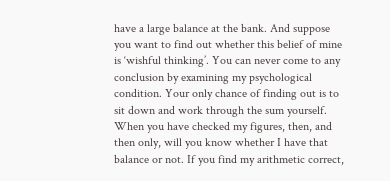have a large balance at the bank. And suppose you want to find out whether this belief of mine is ‘wishful thinking’. You can never come to any conclusion by examining my psychological condition. Your only chance of finding out is to sit down and work through the sum yourself. When you have checked my figures, then, and then only, will you know whether I have that balance or not. If you find my arithmetic correct,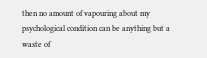then no amount of vapouring about my psychological condition can be anything but a waste of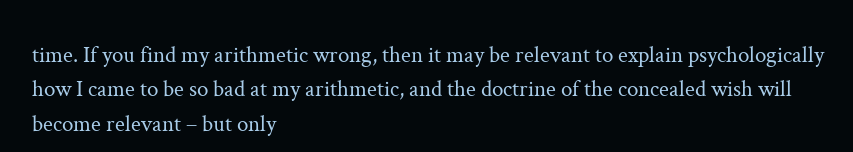time. If you find my arithmetic wrong, then it may be relevant to explain psychologically how I came to be so bad at my arithmetic, and the doctrine of the concealed wish will become relevant – but only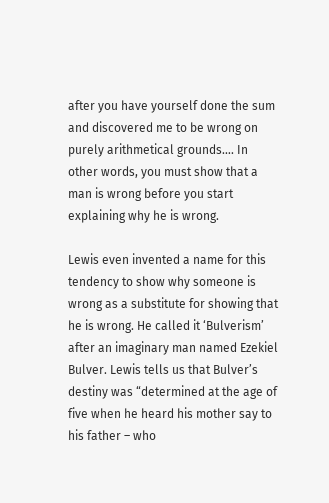after you have yourself done the sum and discovered me to be wrong on purely arithmetical grounds…. In other words, you must show that a man is wrong before you start explaining why he is wrong.

Lewis even invented a name for this tendency to show why someone is wrong as a substitute for showing that he is wrong. He called it ‘Bulverism’ after an imaginary man named Ezekiel Bulver. Lewis tells us that Bulver’s destiny was “determined at the age of five when he heard his mother say to his father – who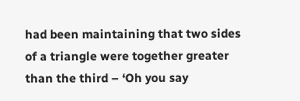had been maintaining that two sides of a triangle were together greater than the third – ‘Oh you say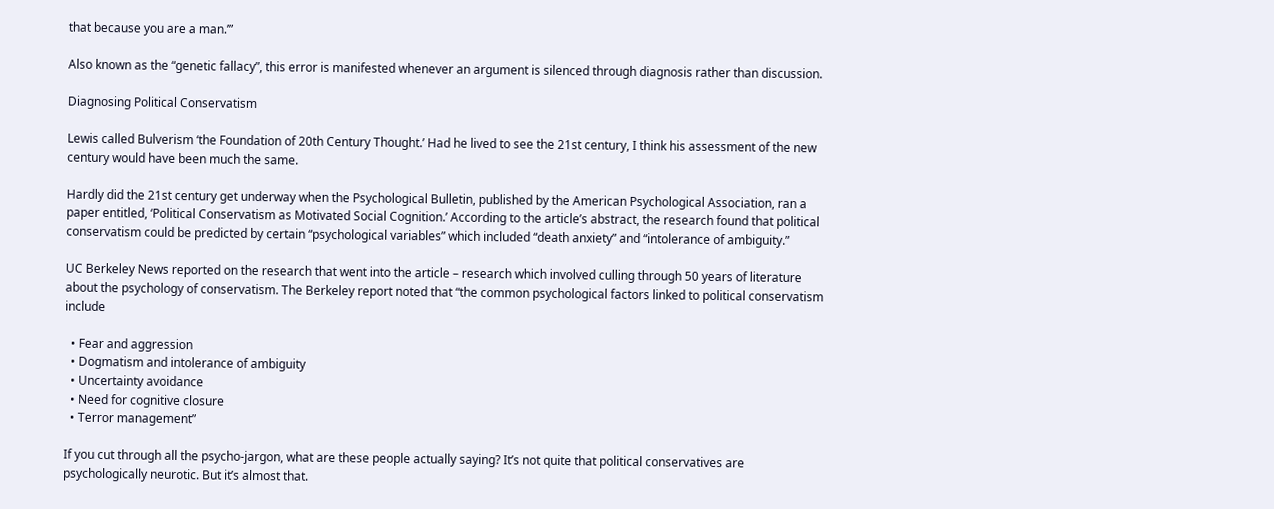that because you are a man.’”

Also known as the “genetic fallacy”, this error is manifested whenever an argument is silenced through diagnosis rather than discussion.

Diagnosing Political Conservatism

Lewis called Bulverism ‘the Foundation of 20th Century Thought.’ Had he lived to see the 21st century, I think his assessment of the new century would have been much the same.

Hardly did the 21st century get underway when the Psychological Bulletin, published by the American Psychological Association, ran a paper entitled, ‘Political Conservatism as Motivated Social Cognition.’ According to the article’s abstract, the research found that political conservatism could be predicted by certain “psychological variables” which included “death anxiety” and “intolerance of ambiguity.”

UC Berkeley News reported on the research that went into the article – research which involved culling through 50 years of literature about the psychology of conservatism. The Berkeley report noted that “the common psychological factors linked to political conservatism include

  • Fear and aggression
  • Dogmatism and intolerance of ambiguity
  • Uncertainty avoidance
  • Need for cognitive closure
  • Terror management”

If you cut through all the psycho-jargon, what are these people actually saying? It’s not quite that political conservatives are psychologically neurotic. But it’s almost that.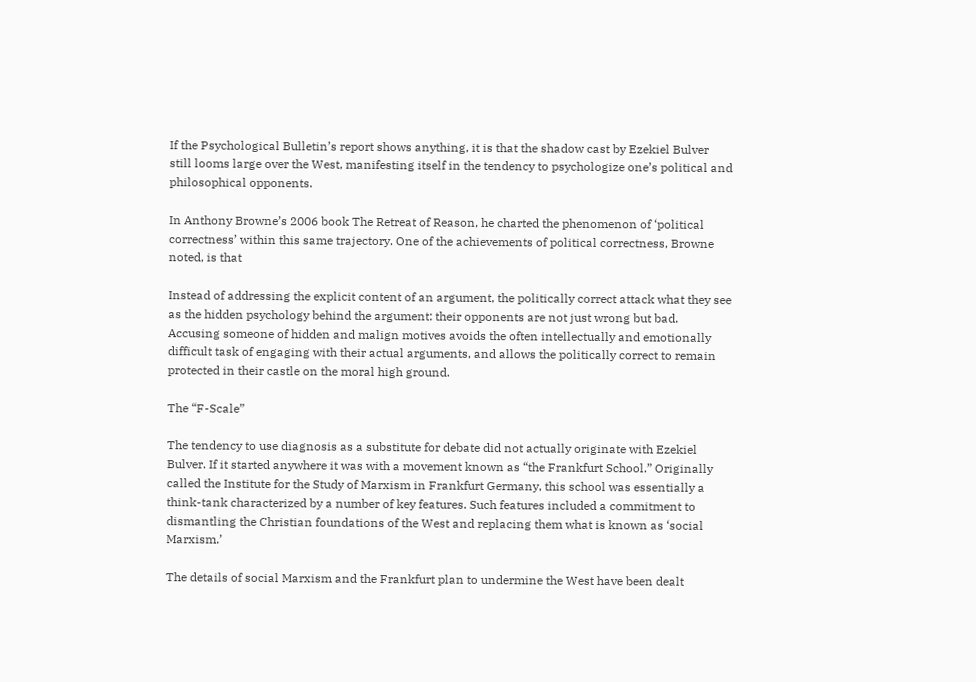If the Psychological Bulletin’s report shows anything, it is that the shadow cast by Ezekiel Bulver still looms large over the West, manifesting itself in the tendency to psychologize one’s political and philosophical opponents.

In Anthony Browne’s 2006 book The Retreat of Reason, he charted the phenomenon of ‘political correctness’ within this same trajectory. One of the achievements of political correctness, Browne noted, is that

Instead of addressing the explicit content of an argument, the politically correct attack what they see as the hidden psychology behind the argument: their opponents are not just wrong but bad. Accusing someone of hidden and malign motives avoids the often intellectually and emotionally difficult task of engaging with their actual arguments, and allows the politically correct to remain protected in their castle on the moral high ground.

The “F-Scale”

The tendency to use diagnosis as a substitute for debate did not actually originate with Ezekiel Bulver. If it started anywhere it was with a movement known as “the Frankfurt School.” Originally called the Institute for the Study of Marxism in Frankfurt Germany, this school was essentially a think-tank characterized by a number of key features. Such features included a commitment to dismantling the Christian foundations of the West and replacing them what is known as ‘social Marxism.’

The details of social Marxism and the Frankfurt plan to undermine the West have been dealt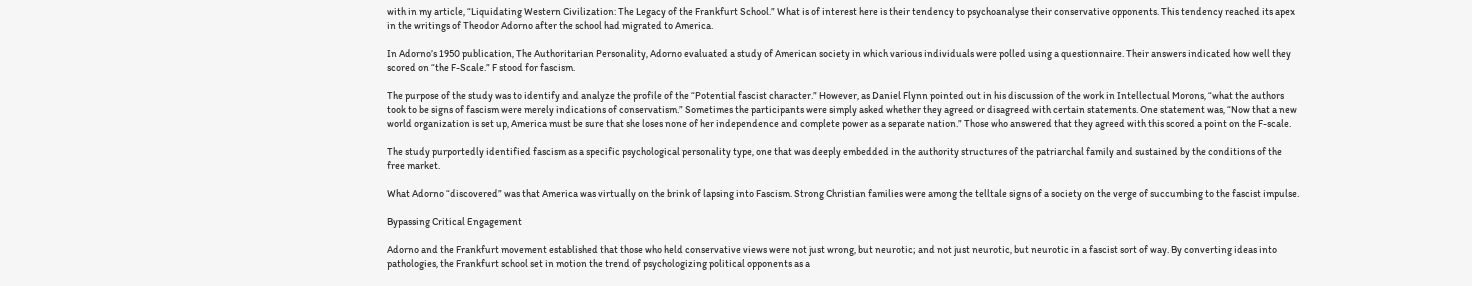with in my article, “Liquidating Western Civilization: The Legacy of the Frankfurt School.” What is of interest here is their tendency to psychoanalyse their conservative opponents. This tendency reached its apex in the writings of Theodor Adorno after the school had migrated to America.

In Adorno’s 1950 publication, The Authoritarian Personality, Adorno evaluated a study of American society in which various individuals were polled using a questionnaire. Their answers indicated how well they scored on “the F-Scale.” F stood for fascism.

The purpose of the study was to identify and analyze the profile of the “Potential fascist character.” However, as Daniel Flynn pointed out in his discussion of the work in Intellectual Morons, “what the authors took to be signs of fascism were merely indications of conservatism.” Sometimes the participants were simply asked whether they agreed or disagreed with certain statements. One statement was, “Now that a new world organization is set up, America must be sure that she loses none of her independence and complete power as a separate nation.” Those who answered that they agreed with this scored a point on the F-scale.

The study purportedly identified fascism as a specific psychological personality type, one that was deeply embedded in the authority structures of the patriarchal family and sustained by the conditions of the free market.

What Adorno “discovered” was that America was virtually on the brink of lapsing into Fascism. Strong Christian families were among the telltale signs of a society on the verge of succumbing to the fascist impulse.

Bypassing Critical Engagement

Adorno and the Frankfurt movement established that those who held conservative views were not just wrong, but neurotic; and not just neurotic, but neurotic in a fascist sort of way. By converting ideas into pathologies, the Frankfurt school set in motion the trend of psychologizing political opponents as a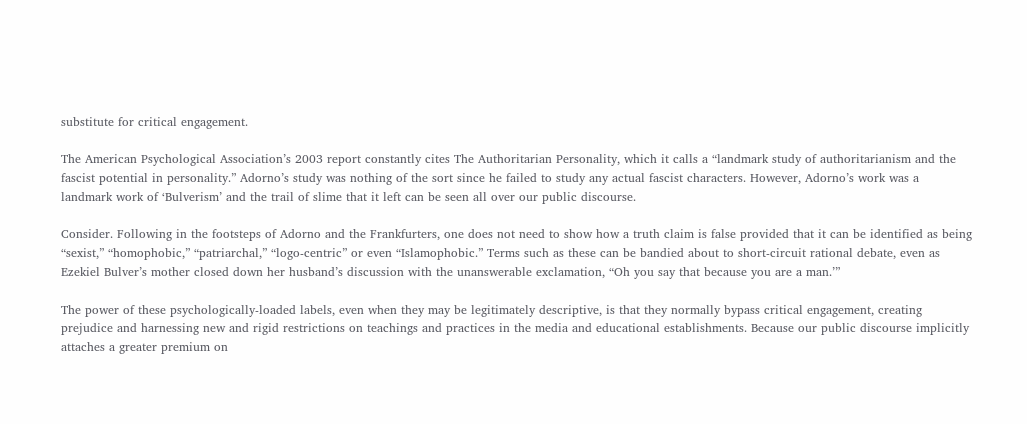substitute for critical engagement.

The American Psychological Association’s 2003 report constantly cites The Authoritarian Personality, which it calls a “landmark study of authoritarianism and the fascist potential in personality.” Adorno’s study was nothing of the sort since he failed to study any actual fascist characters. However, Adorno’s work was a landmark work of ‘Bulverism’ and the trail of slime that it left can be seen all over our public discourse.

Consider. Following in the footsteps of Adorno and the Frankfurters, one does not need to show how a truth claim is false provided that it can be identified as being “sexist,” “homophobic,” “patriarchal,” “logo-centric” or even “Islamophobic.” Terms such as these can be bandied about to short-circuit rational debate, even as Ezekiel Bulver’s mother closed down her husband’s discussion with the unanswerable exclamation, “Oh you say that because you are a man.’”

The power of these psychologically-loaded labels, even when they may be legitimately descriptive, is that they normally bypass critical engagement, creating prejudice and harnessing new and rigid restrictions on teachings and practices in the media and educational establishments. Because our public discourse implicitly attaches a greater premium on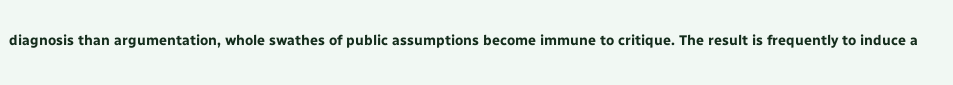diagnosis than argumentation, whole swathes of public assumptions become immune to critique. The result is frequently to induce a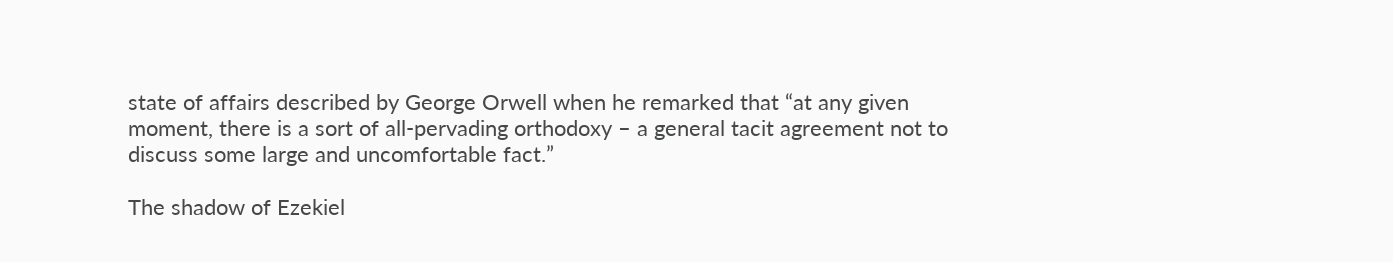state of affairs described by George Orwell when he remarked that “at any given moment, there is a sort of all-pervading orthodoxy – a general tacit agreement not to discuss some large and uncomfortable fact.”

The shadow of Ezekiel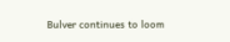Bulver continues to loom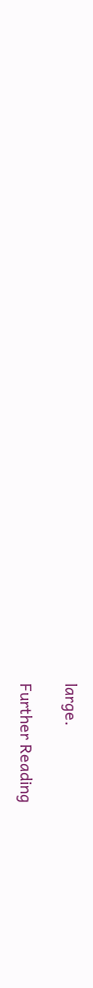large.

Further Reading